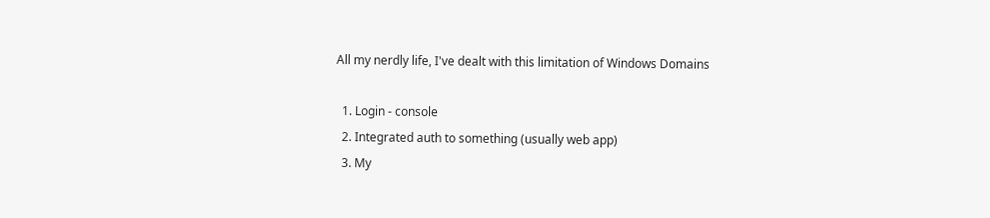All my nerdly life, I've dealt with this limitation of Windows Domains

  1. Login - console
  2. Integrated auth to something (usually web app)
  3. My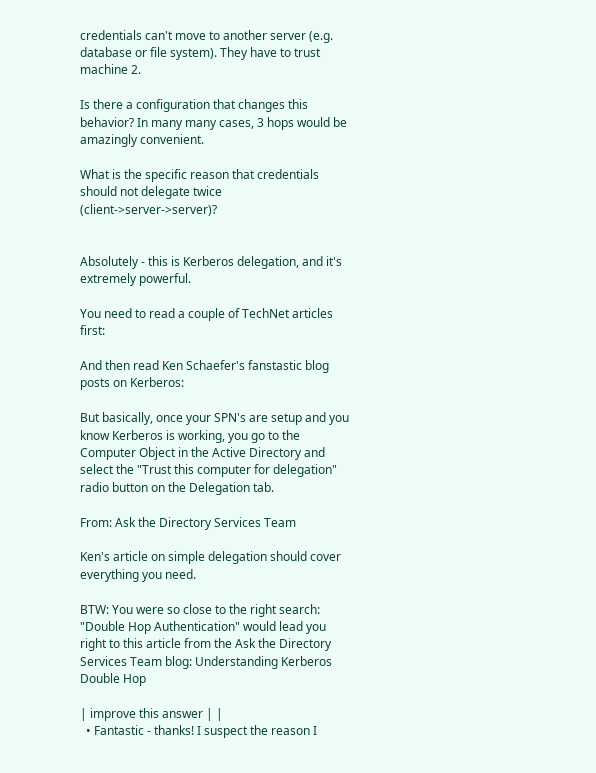credentials can't move to another server (e.g. database or file system). They have to trust machine 2.

Is there a configuration that changes this behavior? In many many cases, 3 hops would be amazingly convenient.

What is the specific reason that credentials should not delegate twice (client->server->server)?


Absolutely - this is Kerberos delegation, and it's extremely powerful.

You need to read a couple of TechNet articles first:

And then read Ken Schaefer's fanstastic blog posts on Kerberos:

But basically, once your SPN's are setup and you know Kerberos is working, you go to the Computer Object in the Active Directory and select the "Trust this computer for delegation" radio button on the Delegation tab.

From: Ask the Directory Services Team

Ken's article on simple delegation should cover everything you need.

BTW: You were so close to the right search: "Double Hop Authentication" would lead you right to this article from the Ask the Directory Services Team blog: Understanding Kerberos Double Hop

| improve this answer | |
  • Fantastic - thanks! I suspect the reason I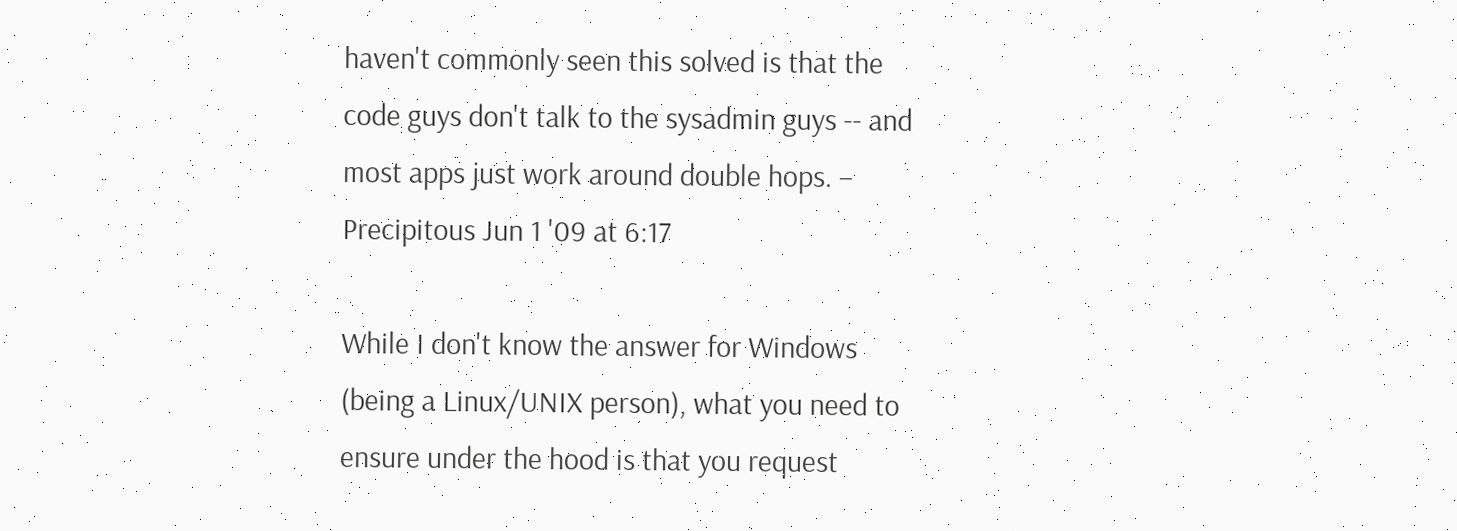haven't commonly seen this solved is that the code guys don't talk to the sysadmin guys -- and most apps just work around double hops. – Precipitous Jun 1 '09 at 6:17

While I don't know the answer for Windows (being a Linux/UNIX person), what you need to ensure under the hood is that you request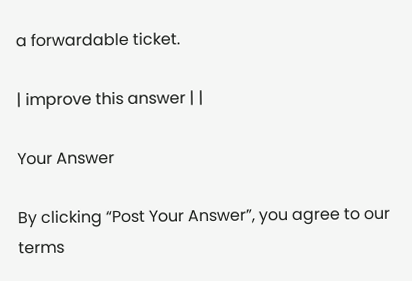a forwardable ticket.

| improve this answer | |

Your Answer

By clicking “Post Your Answer”, you agree to our terms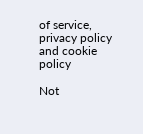of service, privacy policy and cookie policy

Not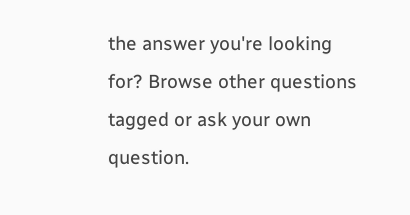the answer you're looking for? Browse other questions tagged or ask your own question.